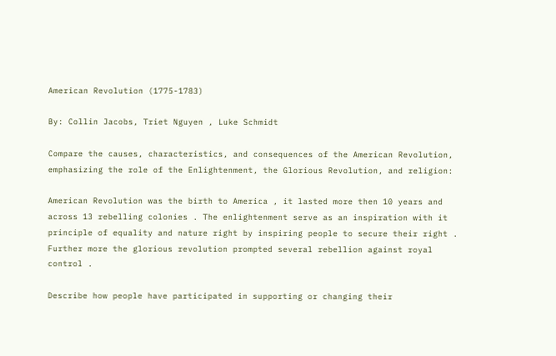American Revolution (1775-1783)

By: Collin Jacobs, Triet Nguyen , Luke Schmidt

Compare the causes, characteristics, and consequences of the American Revolution, emphasizing the role of the Enlightenment, the Glorious Revolution, and religion:

American Revolution was the birth to America , it lasted more then 10 years and across 13 rebelling colonies . The enlightenment serve as an inspiration with it principle of equality and nature right by inspiring people to secure their right . Further more the glorious revolution prompted several rebellion against royal control .

Describe how people have participated in supporting or changing their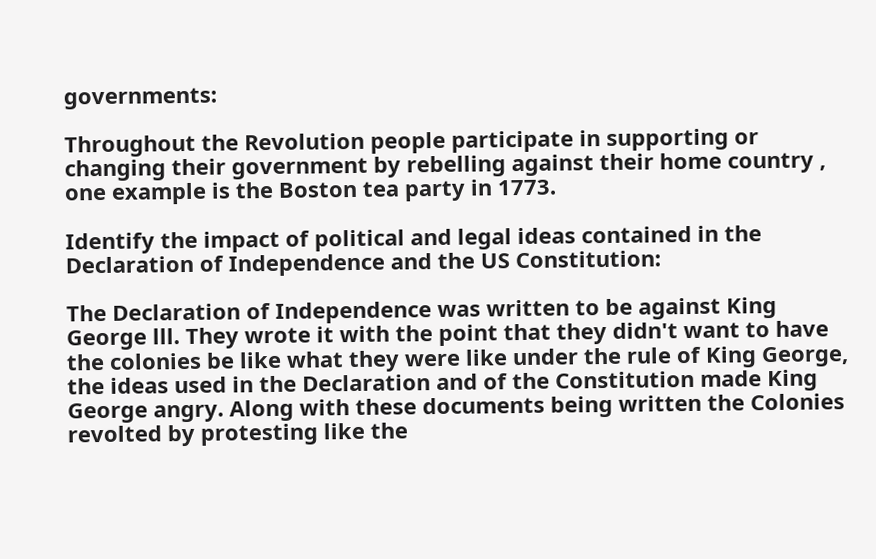governments:

Throughout the Revolution people participate in supporting or changing their government by rebelling against their home country , one example is the Boston tea party in 1773.

Identify the impact of political and legal ideas contained in the Declaration of Independence and the US Constitution:

The Declaration of Independence was written to be against King George lll. They wrote it with the point that they didn't want to have the colonies be like what they were like under the rule of King George, the ideas used in the Declaration and of the Constitution made King George angry. Along with these documents being written the Colonies revolted by protesting like the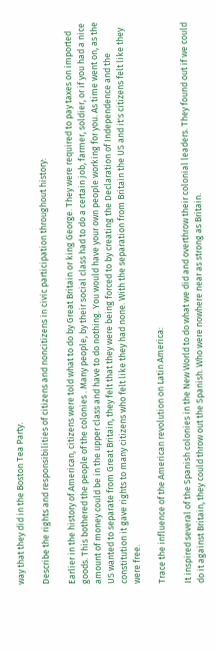way that they did in the Boston Tea Party.

Describe the rights and responsibilities of citizens and noncitizens in civic participation throughout history:

Earlier in the history of American, citizens were told what to do by Great Britain or king George. They were required to pay taxes on imported goods. This bothered the people of the colonies . Many people, by their social class had to do a certain job, farmer, soldier, or if you had a nice amount of money could be in the upper class and have to do nothing. You would have your own people working for you. As time went on, as the US wanted to separate from Great Britain, they felt that they were being forced to by creating the Declaration of Independence and the constitution it gave rights to many citizens who felt like they had none. With the separation from Britain the US and it's citizens felt like they were free.

Trace the influence of the American revolution on Latin America:

It inspired several of the Spanish colonies in the New World to do what we did and overthrow their colonial leaders. They found out if we could do it against Britain, they could throw out the Spanish. Who were nowhere near as strong as Britain.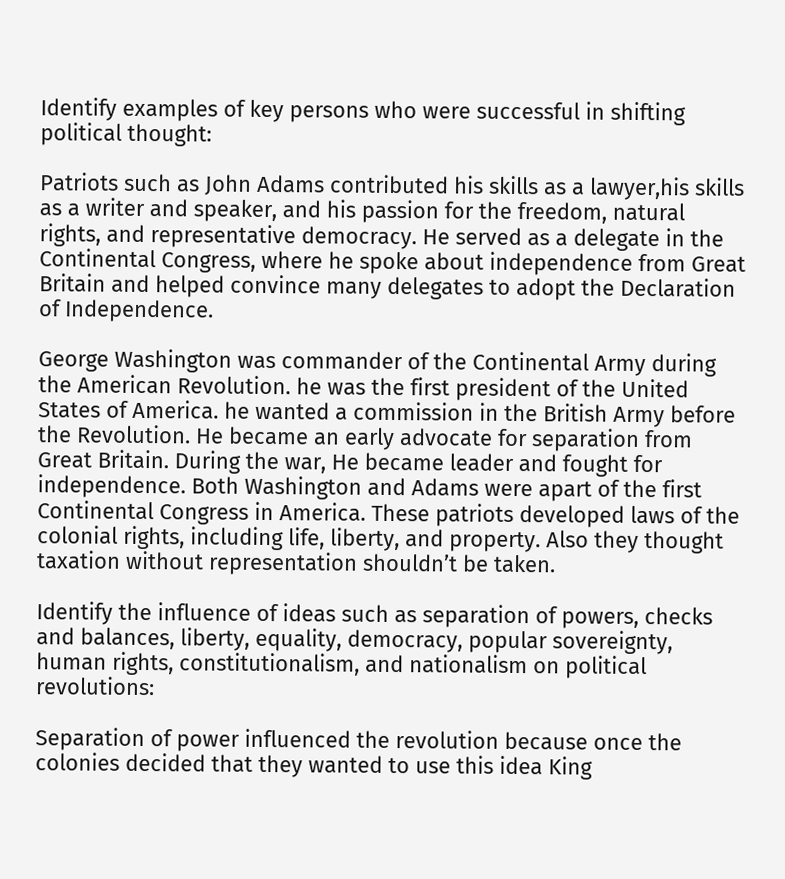Identify examples of key persons who were successful in shifting political thought:

Patriots such as John Adams contributed his skills as a lawyer,his skills as a writer and speaker, and his passion for the freedom, natural rights, and representative democracy. He served as a delegate in the Continental Congress, where he spoke about independence from Great Britain and helped convince many delegates to adopt the Declaration of Independence.

George Washington was commander of the Continental Army during the American Revolution. he was the first president of the United States of America. he wanted a commission in the British Army before the Revolution. He became an early advocate for separation from Great Britain. During the war, He became leader and fought for independence. Both Washington and Adams were apart of the first Continental Congress in America. These patriots developed laws of the colonial rights, including life, liberty, and property. Also they thought taxation without representation shouldn’t be taken.

Identify the influence of ideas such as separation of powers, checks and balances, liberty, equality, democracy, popular sovereignty, human rights, constitutionalism, and nationalism on political revolutions:

Separation of power influenced the revolution because once the colonies decided that they wanted to use this idea King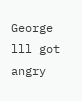George lll got angry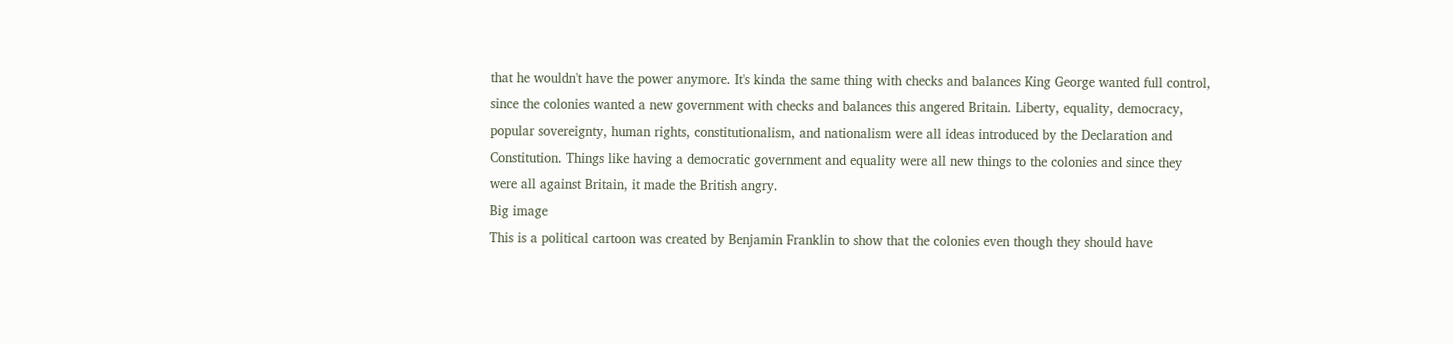that he wouldn't have the power anymore. It's kinda the same thing with checks and balances King George wanted full control, since the colonies wanted a new government with checks and balances this angered Britain. Liberty, equality, democracy, popular sovereignty, human rights, constitutionalism, and nationalism were all ideas introduced by the Declaration and Constitution. Things like having a democratic government and equality were all new things to the colonies and since they were all against Britain, it made the British angry.
Big image
This is a political cartoon was created by Benjamin Franklin to show that the colonies even though they should have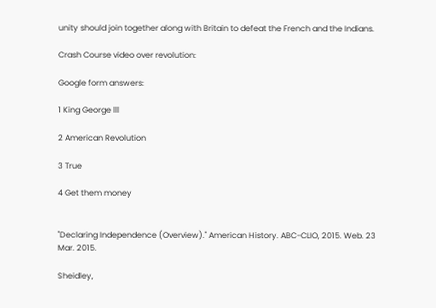unity should join together along with Britain to defeat the French and the Indians.

Crash Course video over revolution:

Google form answers:

1 King George lll

2 American Revolution

3 True

4 Get them money


"Declaring Independence (Overview)." American History. ABC-CLIO, 2015. Web. 23 Mar. 2015.

Sheidley,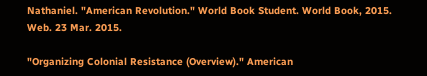Nathaniel. "American Revolution." World Book Student. World Book, 2015. Web. 23 Mar. 2015.

"Organizing Colonial Resistance (Overview)." American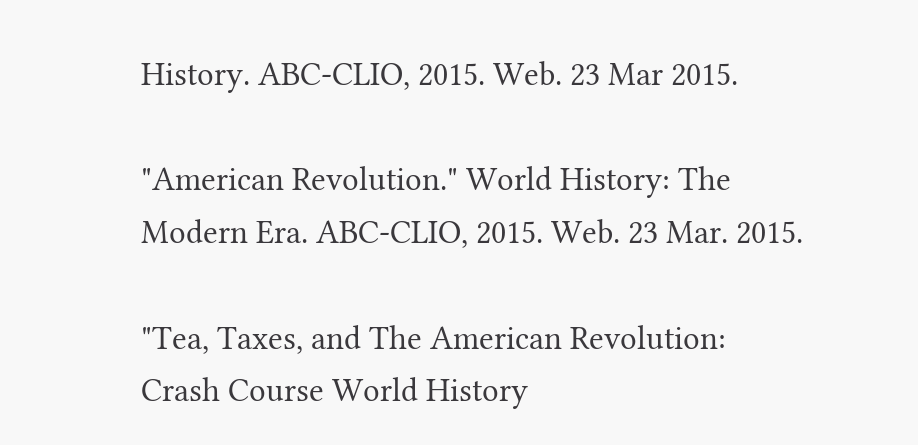History. ABC-CLIO, 2015. Web. 23 Mar 2015.

"American Revolution." World History: The Modern Era. ABC-CLIO, 2015. Web. 23 Mar. 2015.

"Tea, Taxes, and The American Revolution: Crash Course World History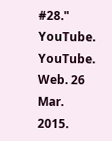#28." YouTube. YouTube. Web. 26 Mar. 2015.